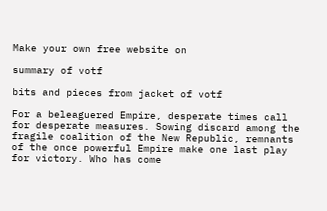Make your own free website on

summary of votf

bits and pieces from jacket of votf

For a beleaguered Empire, desperate times call for desperate measures. Sowing discard among the fragile coalition of the New Republic, remnants of the once powerful Empire make one last play for victory. Who has come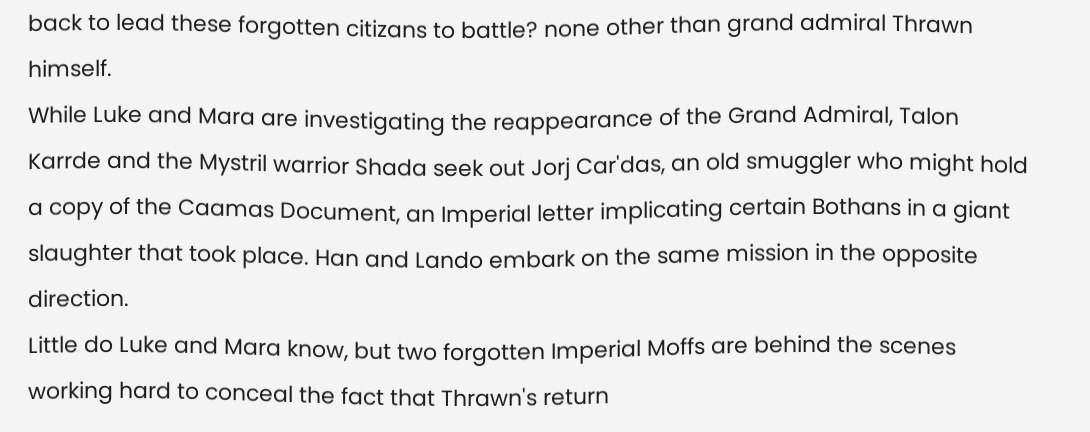back to lead these forgotten citizans to battle? none other than grand admiral Thrawn himself.
While Luke and Mara are investigating the reappearance of the Grand Admiral, Talon Karrde and the Mystril warrior Shada seek out Jorj Car'das, an old smuggler who might hold a copy of the Caamas Document, an Imperial letter implicating certain Bothans in a giant slaughter that took place. Han and Lando embark on the same mission in the opposite direction.
Little do Luke and Mara know, but two forgotten Imperial Moffs are behind the scenes working hard to conceal the fact that Thrawn's return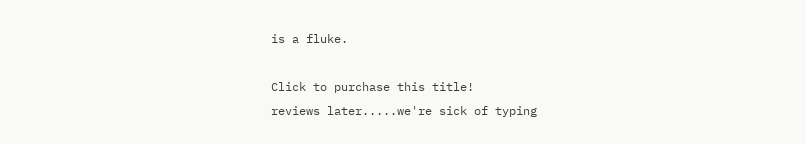is a fluke.

Click to purchase this title!
reviews later.....we're sick of typing